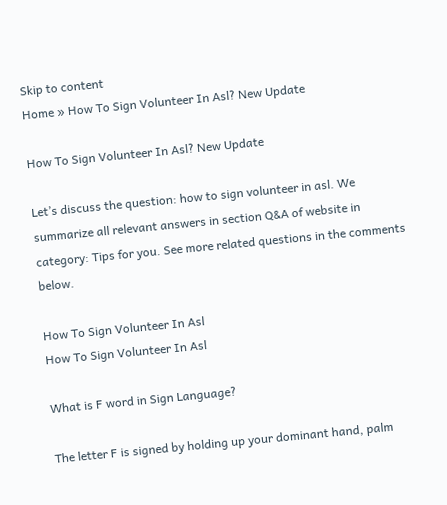Skip to content
Home » How To Sign Volunteer In Asl? New Update

How To Sign Volunteer In Asl? New Update

Let’s discuss the question: how to sign volunteer in asl. We summarize all relevant answers in section Q&A of website in category: Tips for you. See more related questions in the comments below.

How To Sign Volunteer In Asl
How To Sign Volunteer In Asl

What is F word in Sign Language?

The letter F is signed by holding up your dominant hand, palm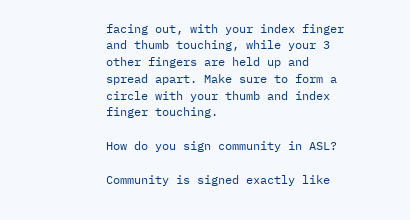facing out, with your index finger and thumb touching, while your 3 other fingers are held up and spread apart. Make sure to form a circle with your thumb and index finger touching.

How do you sign community in ASL?

Community is signed exactly like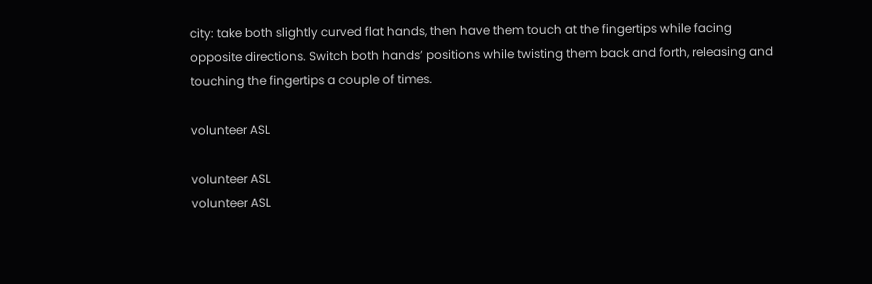city: take both slightly curved flat hands, then have them touch at the fingertips while facing opposite directions. Switch both hands’ positions while twisting them back and forth, releasing and touching the fingertips a couple of times.

volunteer ASL

volunteer ASL
volunteer ASL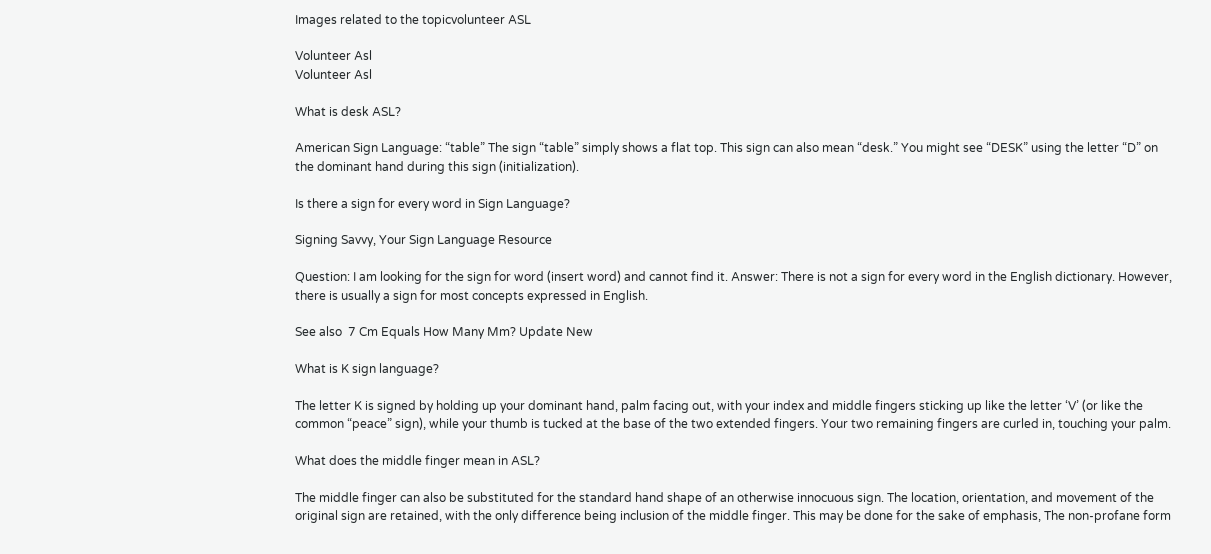Images related to the topicvolunteer ASL

Volunteer Asl
Volunteer Asl

What is desk ASL?

American Sign Language: “table” The sign “table” simply shows a flat top. This sign can also mean “desk.” You might see “DESK” using the letter “D” on the dominant hand during this sign (initialization).

Is there a sign for every word in Sign Language?

Signing Savvy, Your Sign Language Resource

Question: I am looking for the sign for word (insert word) and cannot find it. Answer: There is not a sign for every word in the English dictionary. However, there is usually a sign for most concepts expressed in English.

See also  7 Cm Equals How Many Mm? Update New

What is K sign language?

The letter K is signed by holding up your dominant hand, palm facing out, with your index and middle fingers sticking up like the letter ‘V’ (or like the common “peace” sign), while your thumb is tucked at the base of the two extended fingers. Your two remaining fingers are curled in, touching your palm.

What does the middle finger mean in ASL?

The middle finger can also be substituted for the standard hand shape of an otherwise innocuous sign. The location, orientation, and movement of the original sign are retained, with the only difference being inclusion of the middle finger. This may be done for the sake of emphasis, The non-profane form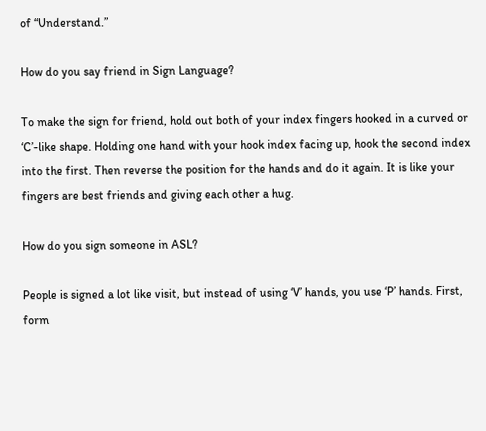of “Understand.”

How do you say friend in Sign Language?

To make the sign for friend, hold out both of your index fingers hooked in a curved or ‘C’-like shape. Holding one hand with your hook index facing up, hook the second index into the first. Then reverse the position for the hands and do it again. It is like your fingers are best friends and giving each other a hug.

How do you sign someone in ASL?

People is signed a lot like visit, but instead of using ‘V’ hands, you use ‘P’ hands. First, form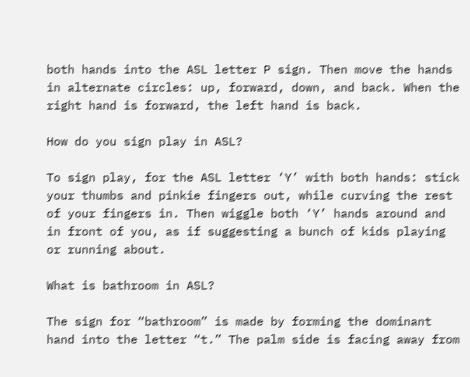both hands into the ASL letter P sign. Then move the hands in alternate circles: up, forward, down, and back. When the right hand is forward, the left hand is back.

How do you sign play in ASL?

To sign play, for the ASL letter ‘Y’ with both hands: stick your thumbs and pinkie fingers out, while curving the rest of your fingers in. Then wiggle both ‘Y’ hands around and in front of you, as if suggesting a bunch of kids playing or running about.

What is bathroom in ASL?

The sign for “bathroom” is made by forming the dominant hand into the letter “t.” The palm side is facing away from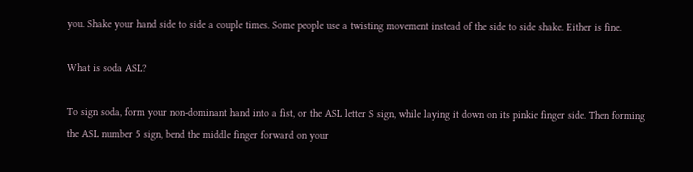you. Shake your hand side to side a couple times. Some people use a twisting movement instead of the side to side shake. Either is fine.

What is soda ASL?

To sign soda, form your non-dominant hand into a fist, or the ASL letter S sign, while laying it down on its pinkie finger side. Then forming the ASL number 5 sign, bend the middle finger forward on your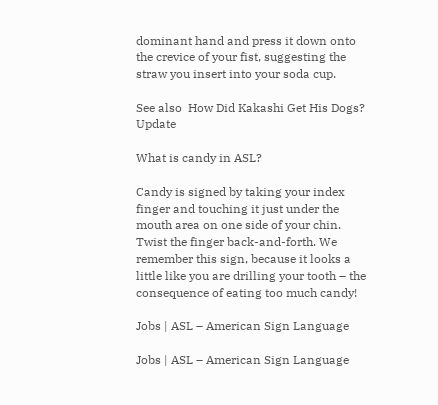dominant hand and press it down onto the crevice of your fist, suggesting the straw you insert into your soda cup.

See also  How Did Kakashi Get His Dogs? Update

What is candy in ASL?

Candy is signed by taking your index finger and touching it just under the mouth area on one side of your chin. Twist the finger back-and-forth. We remember this sign, because it looks a little like you are drilling your tooth – the consequence of eating too much candy!

Jobs | ASL – American Sign Language

Jobs | ASL – American Sign Language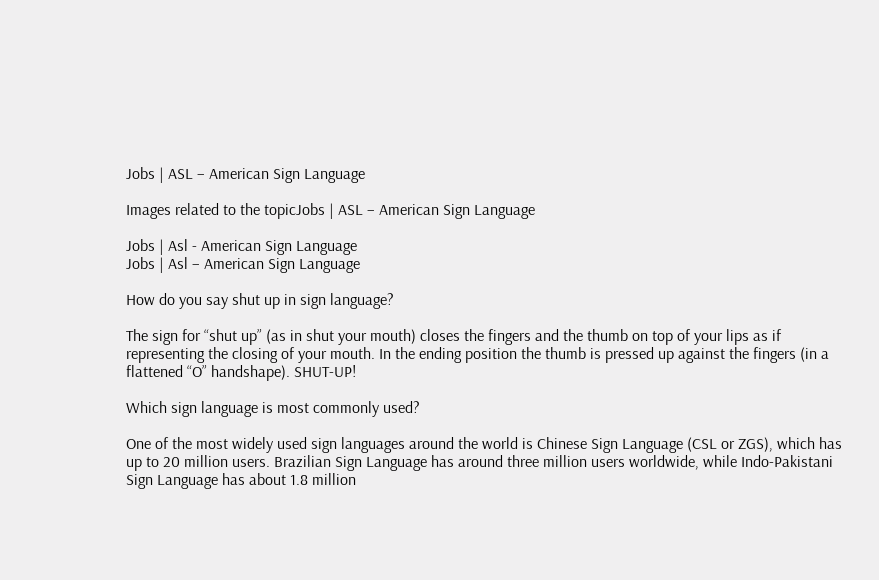Jobs | ASL – American Sign Language

Images related to the topicJobs | ASL – American Sign Language

Jobs | Asl - American Sign Language
Jobs | Asl – American Sign Language

How do you say shut up in sign language?

The sign for “shut up” (as in shut your mouth) closes the fingers and the thumb on top of your lips as if representing the closing of your mouth. In the ending position the thumb is pressed up against the fingers (in a flattened “O” handshape). SHUT-UP!

Which sign language is most commonly used?

One of the most widely used sign languages around the world is Chinese Sign Language (CSL or ZGS), which has up to 20 million users. Brazilian Sign Language has around three million users worldwide, while Indo-Pakistani Sign Language has about 1.8 million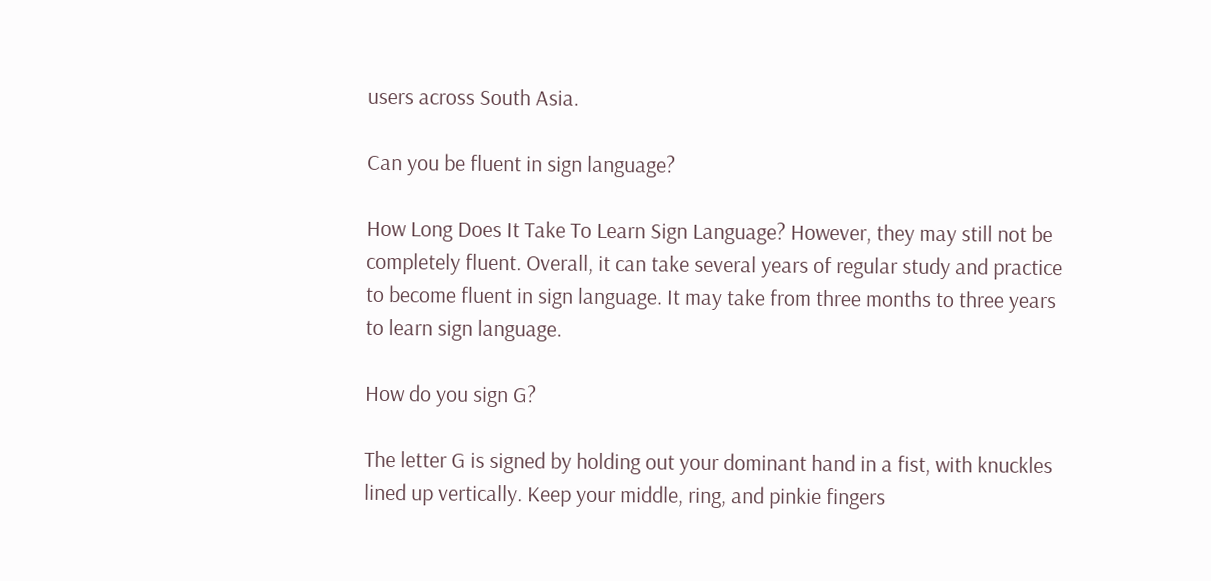users across South Asia.

Can you be fluent in sign language?

How Long Does It Take To Learn Sign Language? However, they may still not be completely fluent. Overall, it can take several years of regular study and practice to become fluent in sign language. It may take from three months to three years to learn sign language.

How do you sign G?

The letter G is signed by holding out your dominant hand in a fist, with knuckles lined up vertically. Keep your middle, ring, and pinkie fingers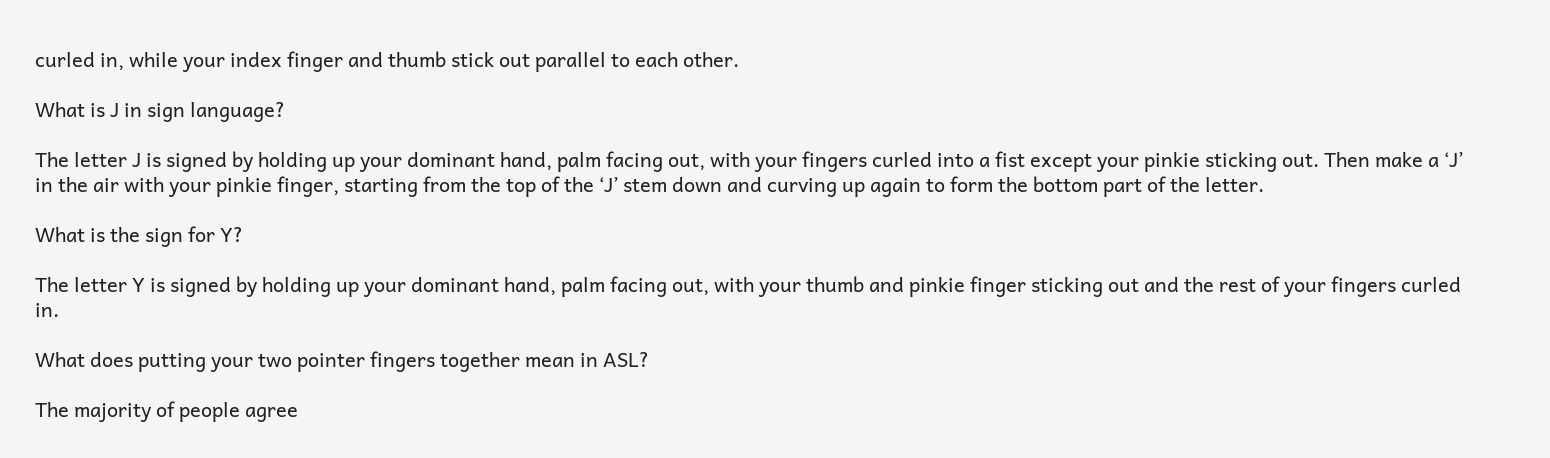curled in, while your index finger and thumb stick out parallel to each other.

What is J in sign language?

The letter J is signed by holding up your dominant hand, palm facing out, with your fingers curled into a fist except your pinkie sticking out. Then make a ‘J’ in the air with your pinkie finger, starting from the top of the ‘J’ stem down and curving up again to form the bottom part of the letter.

What is the sign for Y?

The letter Y is signed by holding up your dominant hand, palm facing out, with your thumb and pinkie finger sticking out and the rest of your fingers curled in.

What does putting your two pointer fingers together mean in ASL?

The majority of people agree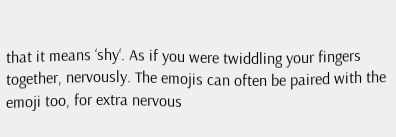that it means ‘shy‘. As if you were twiddling your fingers together, nervously. The emojis can often be paired with the emoji too, for extra nervous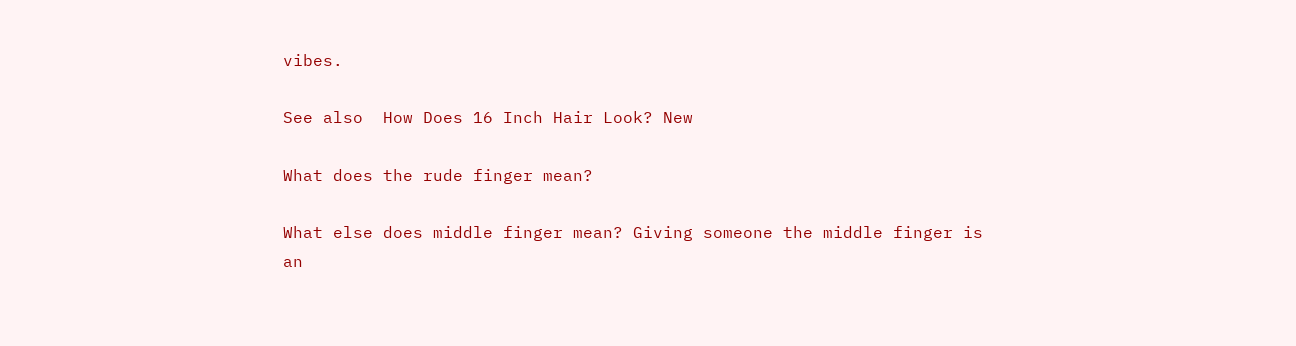vibes.

See also  How Does 16 Inch Hair Look? New

What does the rude finger mean?

What else does middle finger mean? Giving someone the middle finger is an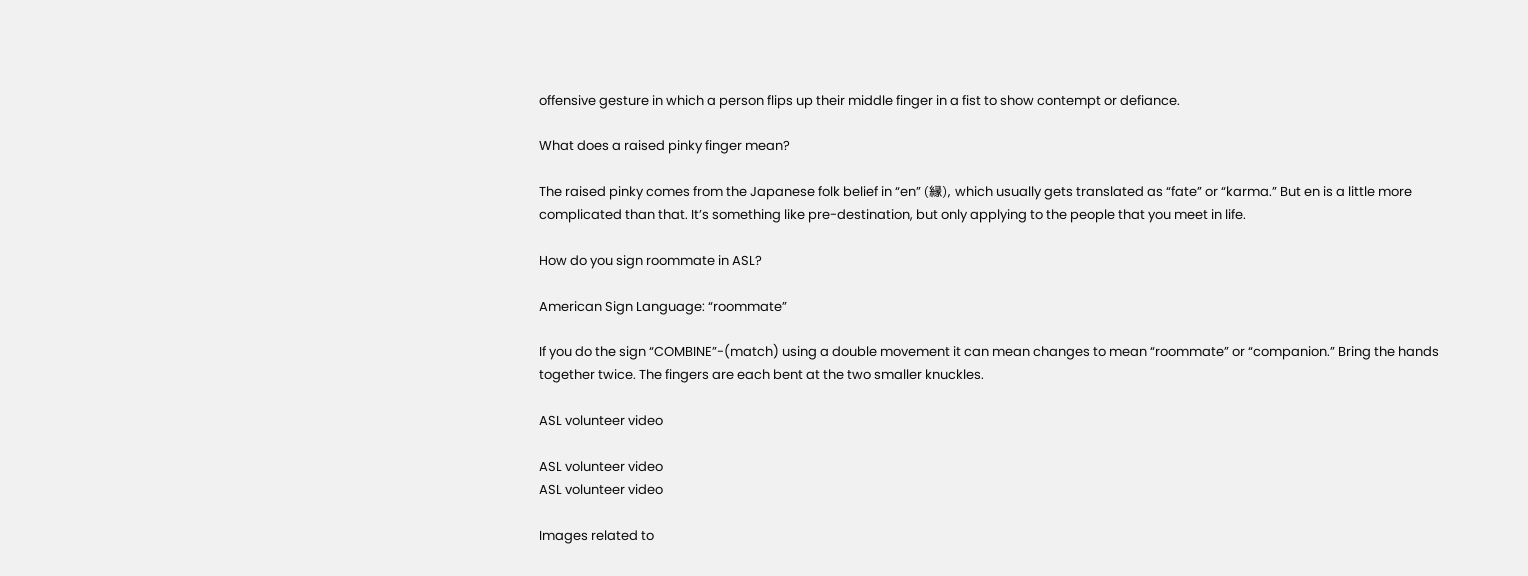offensive gesture in which a person flips up their middle finger in a fist to show contempt or defiance.

What does a raised pinky finger mean?

The raised pinky comes from the Japanese folk belief in “en” (縁), which usually gets translated as “fate” or “karma.” But en is a little more complicated than that. It’s something like pre-destination, but only applying to the people that you meet in life.

How do you sign roommate in ASL?

American Sign Language: “roommate”

If you do the sign “COMBINE”-(match) using a double movement it can mean changes to mean “roommate” or “companion.” Bring the hands together twice. The fingers are each bent at the two smaller knuckles.

ASL volunteer video

ASL volunteer video
ASL volunteer video

Images related to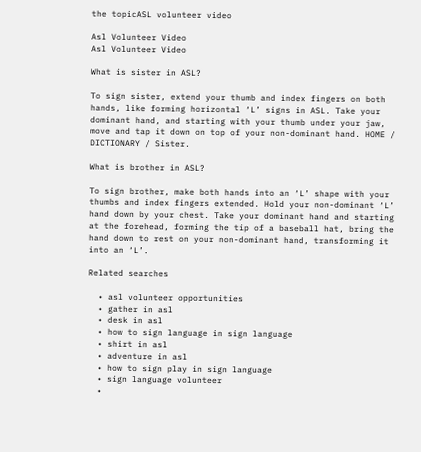the topicASL volunteer video

Asl Volunteer Video
Asl Volunteer Video

What is sister in ASL?

To sign sister, extend your thumb and index fingers on both hands, like forming horizontal ‘L’ signs in ASL. Take your dominant hand, and starting with your thumb under your jaw, move and tap it down on top of your non-dominant hand. HOME / DICTIONARY / Sister.

What is brother in ASL?

To sign brother, make both hands into an ‘L’ shape with your thumbs and index fingers extended. Hold your non-dominant ‘L’ hand down by your chest. Take your dominant hand and starting at the forehead, forming the tip of a baseball hat, bring the hand down to rest on your non-dominant hand, transforming it into an ‘L’.

Related searches

  • asl volunteer opportunities
  • gather in asl
  • desk in asl
  • how to sign language in sign language
  • shirt in asl
  • adventure in asl
  • how to sign play in sign language
  • sign language volunteer
  •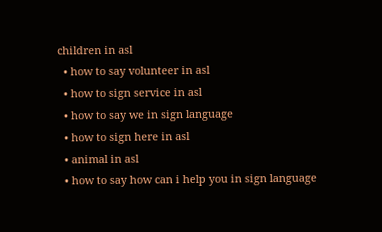children in asl
  • how to say volunteer in asl
  • how to sign service in asl
  • how to say we in sign language
  • how to sign here in asl
  • animal in asl
  • how to say how can i help you in sign language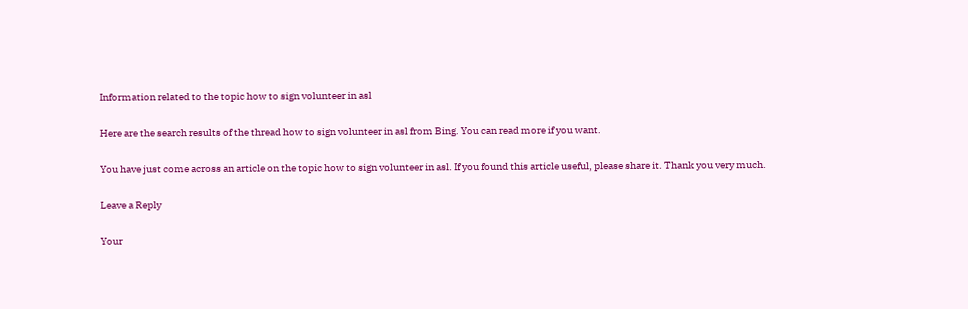Information related to the topic how to sign volunteer in asl

Here are the search results of the thread how to sign volunteer in asl from Bing. You can read more if you want.

You have just come across an article on the topic how to sign volunteer in asl. If you found this article useful, please share it. Thank you very much.

Leave a Reply

Your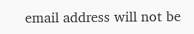email address will not be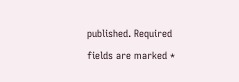published. Required fields are marked *